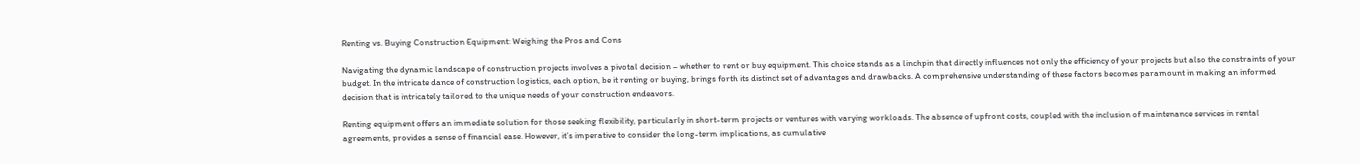Renting vs. Buying Construction Equipment: Weighing the Pros and Cons

Navigating the dynamic landscape of construction projects involves a pivotal decision – whether to rent or buy equipment. This choice stands as a linchpin that directly influences not only the efficiency of your projects but also the constraints of your budget. In the intricate dance of construction logistics, each option, be it renting or buying, brings forth its distinct set of advantages and drawbacks. A comprehensive understanding of these factors becomes paramount in making an informed decision that is intricately tailored to the unique needs of your construction endeavors.

Renting equipment offers an immediate solution for those seeking flexibility, particularly in short-term projects or ventures with varying workloads. The absence of upfront costs, coupled with the inclusion of maintenance services in rental agreements, provides a sense of financial ease. However, it’s imperative to consider the long-term implications, as cumulative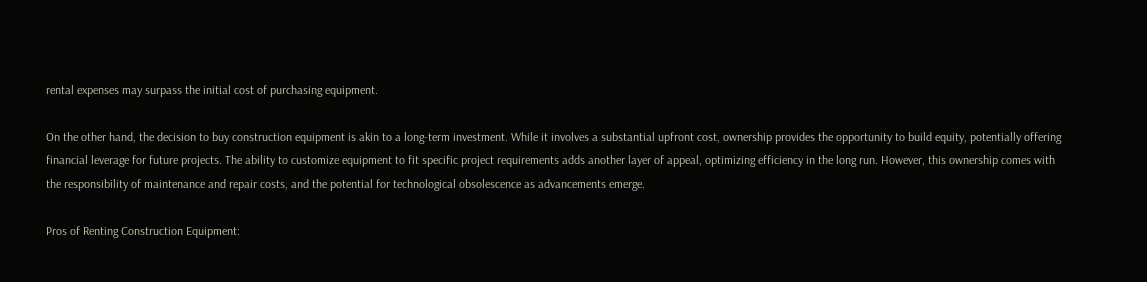rental expenses may surpass the initial cost of purchasing equipment.

On the other hand, the decision to buy construction equipment is akin to a long-term investment. While it involves a substantial upfront cost, ownership provides the opportunity to build equity, potentially offering financial leverage for future projects. The ability to customize equipment to fit specific project requirements adds another layer of appeal, optimizing efficiency in the long run. However, this ownership comes with the responsibility of maintenance and repair costs, and the potential for technological obsolescence as advancements emerge.

Pros of Renting Construction Equipment: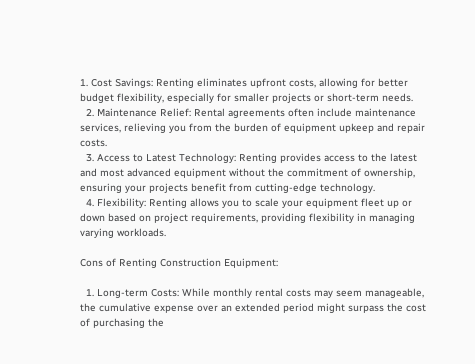1. Cost Savings: Renting eliminates upfront costs, allowing for better budget flexibility, especially for smaller projects or short-term needs.
  2. Maintenance Relief: Rental agreements often include maintenance services, relieving you from the burden of equipment upkeep and repair costs.
  3. Access to Latest Technology: Renting provides access to the latest and most advanced equipment without the commitment of ownership, ensuring your projects benefit from cutting-edge technology.
  4. Flexibility: Renting allows you to scale your equipment fleet up or down based on project requirements, providing flexibility in managing varying workloads.

Cons of Renting Construction Equipment:

  1. Long-term Costs: While monthly rental costs may seem manageable, the cumulative expense over an extended period might surpass the cost of purchasing the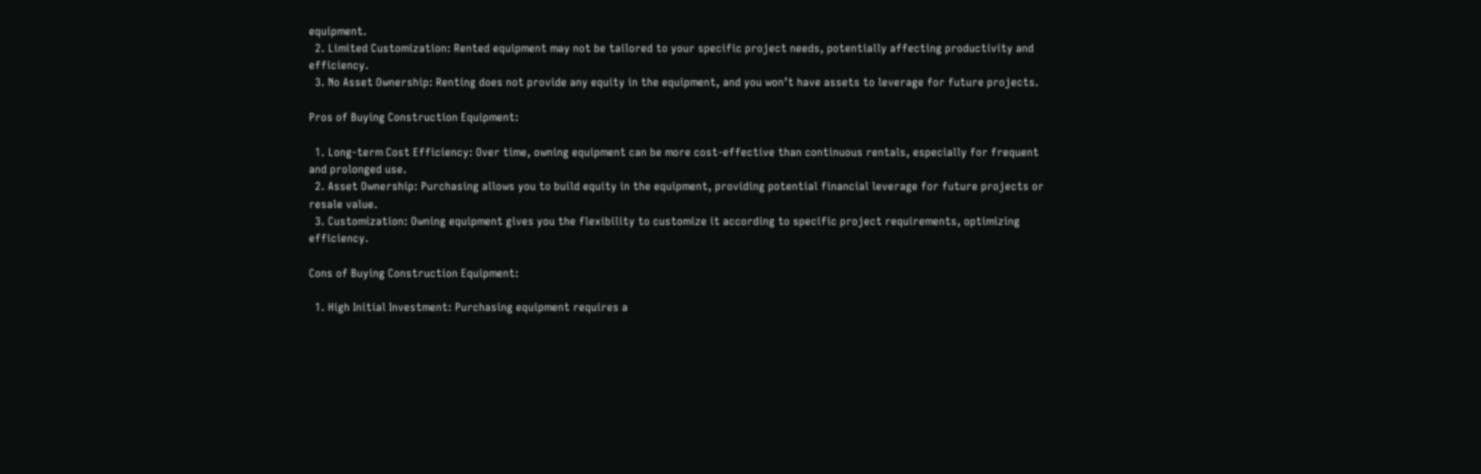equipment.
  2. Limited Customization: Rented equipment may not be tailored to your specific project needs, potentially affecting productivity and efficiency.
  3. No Asset Ownership: Renting does not provide any equity in the equipment, and you won’t have assets to leverage for future projects.

Pros of Buying Construction Equipment:

  1. Long-term Cost Efficiency: Over time, owning equipment can be more cost-effective than continuous rentals, especially for frequent and prolonged use.
  2. Asset Ownership: Purchasing allows you to build equity in the equipment, providing potential financial leverage for future projects or resale value.
  3. Customization: Owning equipment gives you the flexibility to customize it according to specific project requirements, optimizing efficiency.

Cons of Buying Construction Equipment:

  1. High Initial Investment: Purchasing equipment requires a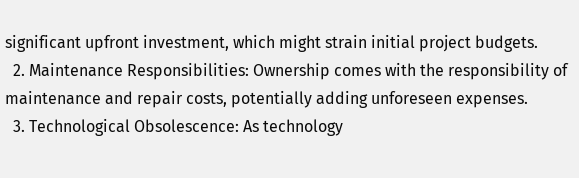significant upfront investment, which might strain initial project budgets.
  2. Maintenance Responsibilities: Ownership comes with the responsibility of maintenance and repair costs, potentially adding unforeseen expenses.
  3. Technological Obsolescence: As technology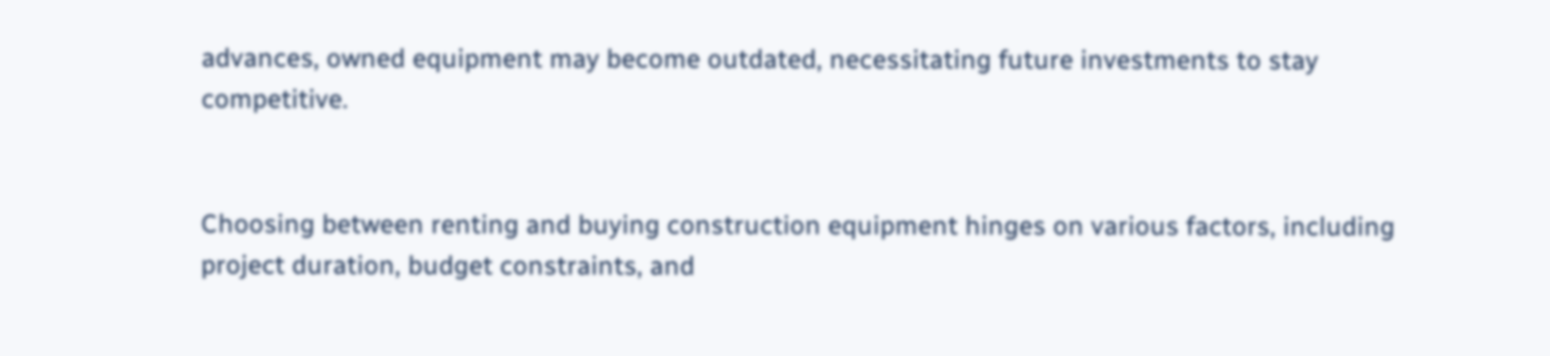advances, owned equipment may become outdated, necessitating future investments to stay competitive.


Choosing between renting and buying construction equipment hinges on various factors, including project duration, budget constraints, and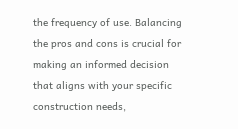the frequency of use. Balancing the pros and cons is crucial for making an informed decision that aligns with your specific construction needs,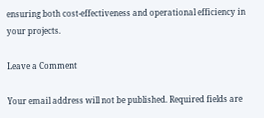ensuring both cost-effectiveness and operational efficiency in your projects.

Leave a Comment

Your email address will not be published. Required fields are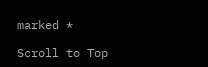marked *

Scroll to Top